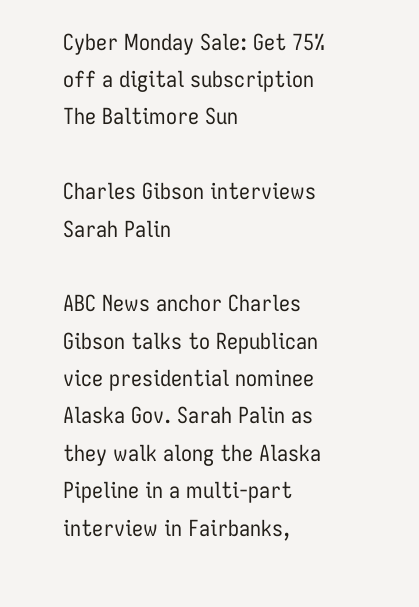Cyber Monday Sale: Get 75% off a digital subscription
The Baltimore Sun

Charles Gibson interviews Sarah Palin

ABC News anchor Charles Gibson talks to Republican vice presidential nominee Alaska Gov. Sarah Palin as they walk along the Alaska Pipeline in a multi-part interview in Fairbanks,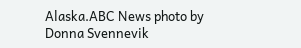Alaska.ABC News photo by Donna Svennevik